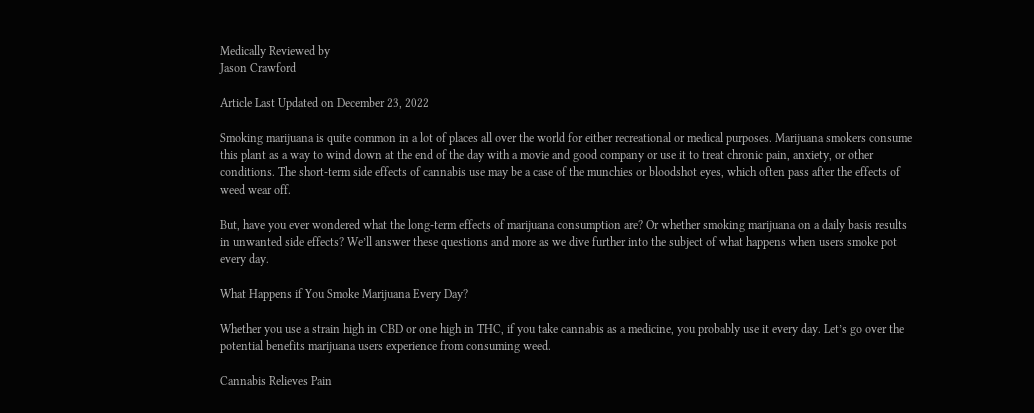Medically Reviewed by
Jason Crawford

Article Last Updated on December 23, 2022

Smoking marijuana is quite common in a lot of places all over the world for either recreational or medical purposes. Marijuana smokers consume this plant as a way to wind down at the end of the day with a movie and good company or use it to treat chronic pain, anxiety, or other conditions. The short-term side effects of cannabis use may be a case of the munchies or bloodshot eyes, which often pass after the effects of weed wear off.

But, have you ever wondered what the long-term effects of marijuana consumption are? Or whether smoking marijuana on a daily basis results in unwanted side effects? We’ll answer these questions and more as we dive further into the subject of what happens when users smoke pot every day.

What Happens if You Smoke Marijuana Every Day?

Whether you use a strain high in CBD or one high in THC, if you take cannabis as a medicine, you probably use it every day. Let’s go over the potential benefits marijuana users experience from consuming weed.

Cannabis Relieves Pain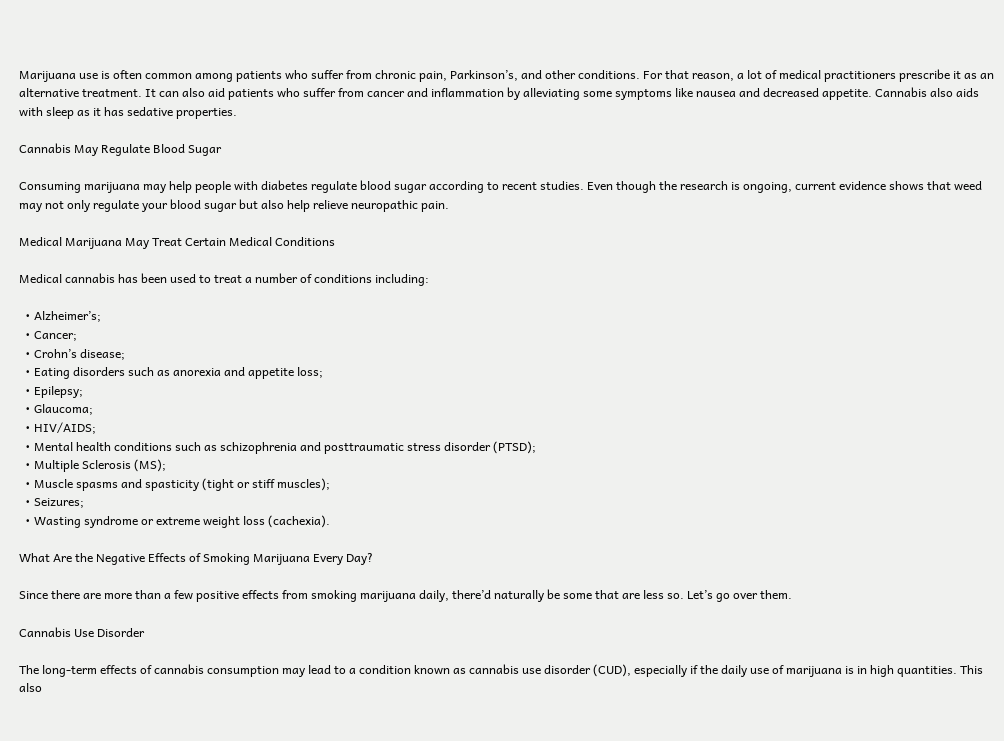Marijuana use is often common among patients who suffer from chronic pain, Parkinson’s, and other conditions. For that reason, a lot of medical practitioners prescribe it as an alternative treatment. It can also aid patients who suffer from cancer and inflammation by alleviating some symptoms like nausea and decreased appetite. Cannabis also aids with sleep as it has sedative properties.

Cannabis May Regulate Blood Sugar

Consuming marijuana may help people with diabetes regulate blood sugar according to recent studies. Even though the research is ongoing, current evidence shows that weed may not only regulate your blood sugar but also help relieve neuropathic pain.

Medical Marijuana May Treat Certain Medical Conditions

Medical cannabis has been used to treat a number of conditions including:

  • Alzheimer’s;
  • Cancer;
  • Crohn’s disease;
  • Eating disorders such as anorexia and appetite loss;
  • Epilepsy;
  • Glaucoma;
  • HIV/AIDS;
  • Mental health conditions such as schizophrenia and posttraumatic stress disorder (PTSD);
  • Multiple Sclerosis (MS);
  • Muscle spasms and spasticity (tight or stiff muscles);
  • Seizures;
  • Wasting syndrome or extreme weight loss (cachexia).

What Are the Negative Effects of Smoking Marijuana Every Day?

Since there are more than a few positive effects from smoking marijuana daily, there’d naturally be some that are less so. Let’s go over them.

Cannabis Use Disorder

The long-term effects of cannabis consumption may lead to a condition known as cannabis use disorder (CUD), especially if the daily use of marijuana is in high quantities. This also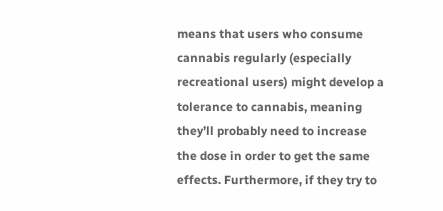means that users who consume cannabis regularly (especially recreational users) might develop a tolerance to cannabis, meaning they’ll probably need to increase the dose in order to get the same effects. Furthermore, if they try to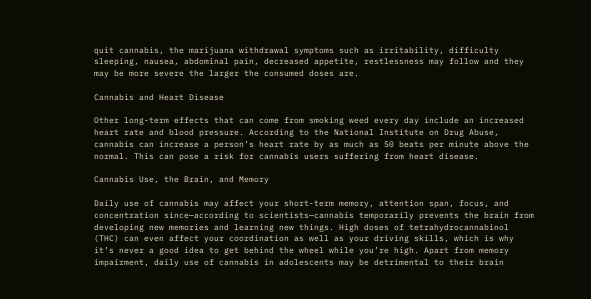quit cannabis, the marijuana withdrawal symptoms such as irritability, difficulty sleeping, nausea, abdominal pain, decreased appetite, restlessness may follow and they may be more severe the larger the consumed doses are.

Cannabis and Heart Disease

Other long-term effects that can come from smoking weed every day include an increased heart rate and blood pressure. According to the National Institute on Drug Abuse, cannabis can increase a person’s heart rate by as much as 50 beats per minute above the normal. This can pose a risk for cannabis users suffering from heart disease.

Cannabis Use, the Brain, and Memory

Daily use of cannabis may affect your short-term memory, attention span, focus, and concentration since—according to scientists—cannabis temporarily prevents the brain from developing new memories and learning new things. High doses of tetrahydrocannabinol (THC) can even affect your coordination as well as your driving skills, which is why it’s never a good idea to get behind the wheel while you’re high. Apart from memory impairment, daily use of cannabis in adolescents may be detrimental to their brain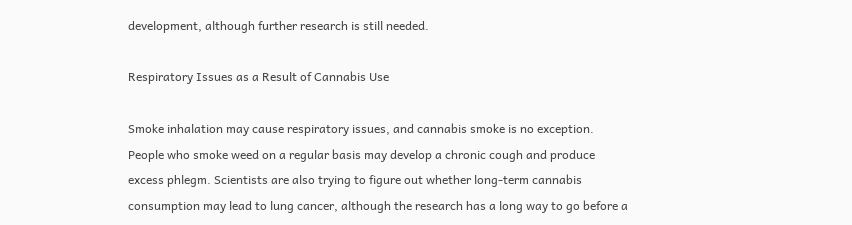development, although further research is still needed.

Respiratory Issues as a Result of Cannabis Use

Smoke inhalation may cause respiratory issues, and cannabis smoke is no exception. People who smoke weed on a regular basis may develop a chronic cough and produce excess phlegm. Scientists are also trying to figure out whether long-term cannabis consumption may lead to lung cancer, although the research has a long way to go before a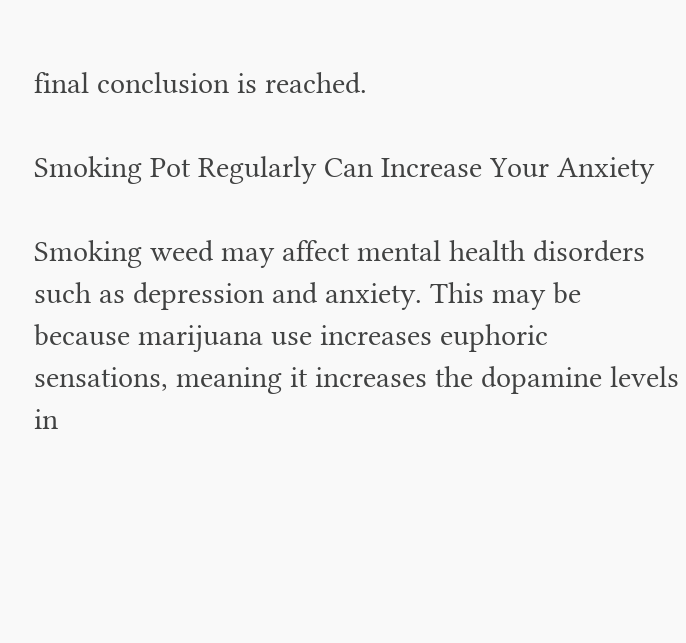final conclusion is reached.

Smoking Pot Regularly Can Increase Your Anxiety

Smoking weed may affect mental health disorders such as depression and anxiety. This may be because marijuana use increases euphoric sensations, meaning it increases the dopamine levels in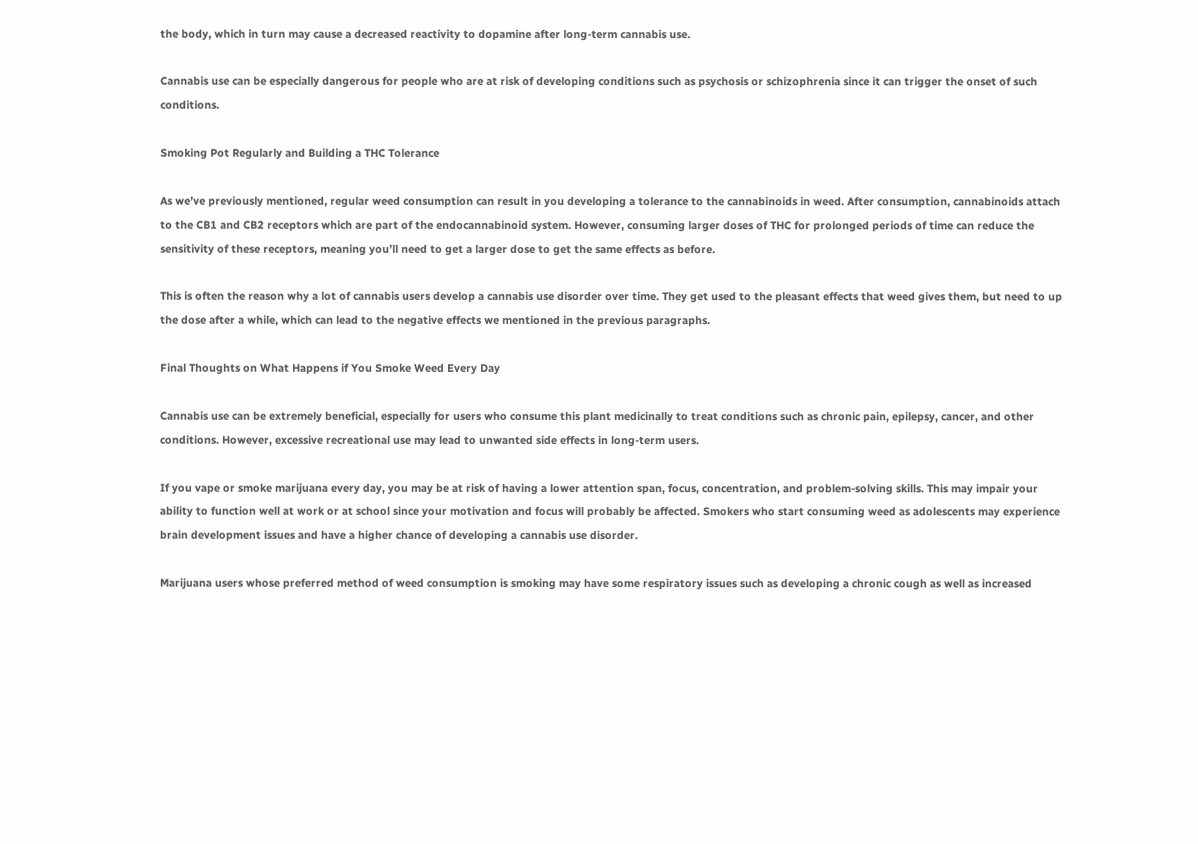the body, which in turn may cause a decreased reactivity to dopamine after long-term cannabis use.

Cannabis use can be especially dangerous for people who are at risk of developing conditions such as psychosis or schizophrenia since it can trigger the onset of such conditions.

Smoking Pot Regularly and Building a THC Tolerance

As we’ve previously mentioned, regular weed consumption can result in you developing a tolerance to the cannabinoids in weed. After consumption, cannabinoids attach to the CB1 and CB2 receptors which are part of the endocannabinoid system. However, consuming larger doses of THC for prolonged periods of time can reduce the sensitivity of these receptors, meaning you’ll need to get a larger dose to get the same effects as before.

This is often the reason why a lot of cannabis users develop a cannabis use disorder over time. They get used to the pleasant effects that weed gives them, but need to up the dose after a while, which can lead to the negative effects we mentioned in the previous paragraphs.

Final Thoughts on What Happens if You Smoke Weed Every Day

Cannabis use can be extremely beneficial, especially for users who consume this plant medicinally to treat conditions such as chronic pain, epilepsy, cancer, and other conditions. However, excessive recreational use may lead to unwanted side effects in long-term users.

If you vape or smoke marijuana every day, you may be at risk of having a lower attention span, focus, concentration, and problem-solving skills. This may impair your ability to function well at work or at school since your motivation and focus will probably be affected. Smokers who start consuming weed as adolescents may experience brain development issues and have a higher chance of developing a cannabis use disorder.

Marijuana users whose preferred method of weed consumption is smoking may have some respiratory issues such as developing a chronic cough as well as increased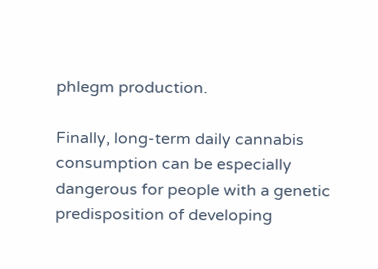phlegm production.

Finally, long-term daily cannabis consumption can be especially dangerous for people with a genetic predisposition of developing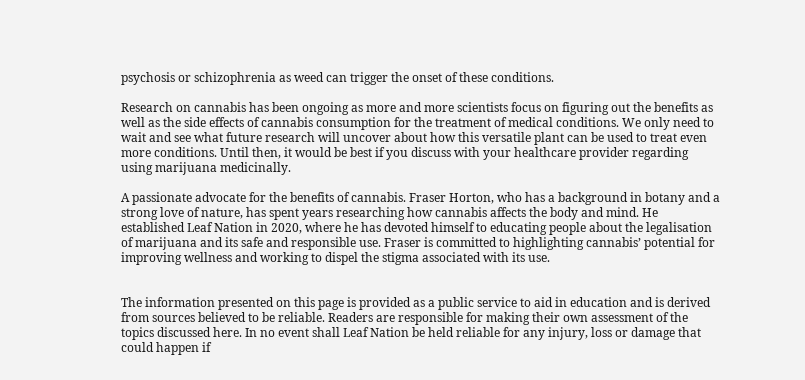psychosis or schizophrenia as weed can trigger the onset of these conditions.

Research on cannabis has been ongoing as more and more scientists focus on figuring out the benefits as well as the side effects of cannabis consumption for the treatment of medical conditions. We only need to wait and see what future research will uncover about how this versatile plant can be used to treat even more conditions. Until then, it would be best if you discuss with your healthcare provider regarding using marijuana medicinally.

A passionate advocate for the benefits of cannabis. Fraser Horton, who has a background in botany and a strong love of nature, has spent years researching how cannabis affects the body and mind. He established Leaf Nation in 2020, where he has devoted himself to educating people about the legalisation of marijuana and its safe and responsible use. Fraser is committed to highlighting cannabis’ potential for improving wellness and working to dispel the stigma associated with its use.


The information presented on this page is provided as a public service to aid in education and is derived from sources believed to be reliable. Readers are responsible for making their own assessment of the topics discussed here. In no event shall Leaf Nation be held reliable for any injury, loss or damage that could happen if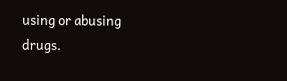using or abusing drugs.